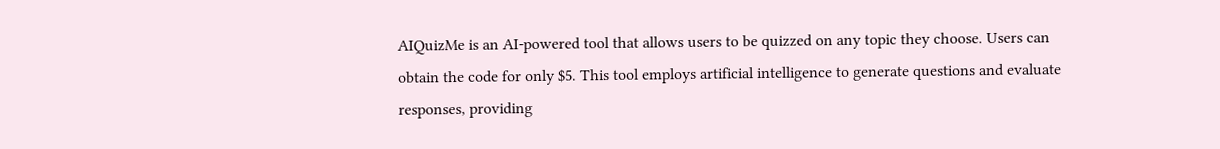AIQuizMe is an AI-powered tool that allows users to be quizzed on any topic they choose. Users can obtain the code for only $5. This tool employs artificial intelligence to generate questions and evaluate responses, providing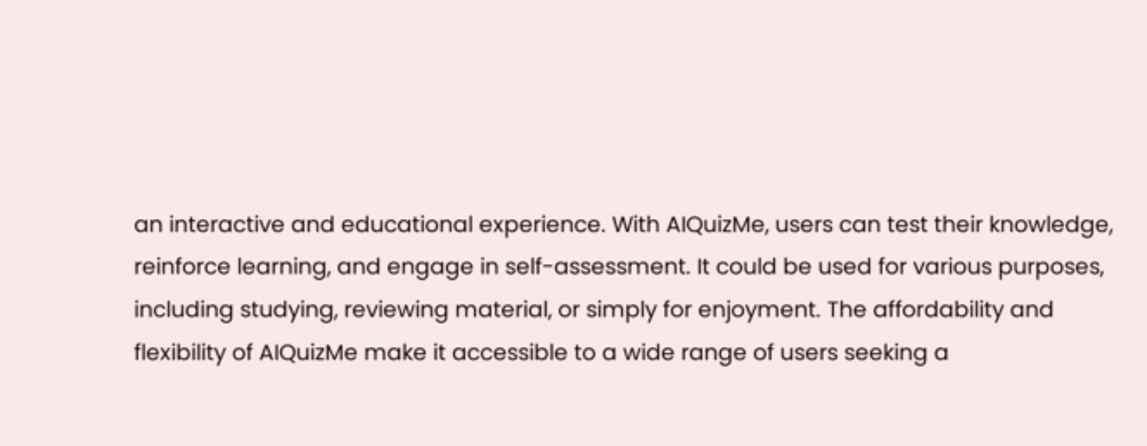an interactive and educational experience. With AIQuizMe, users can test their knowledge, reinforce learning, and engage in self-assessment. It could be used for various purposes, including studying, reviewing material, or simply for enjoyment. The affordability and flexibility of AIQuizMe make it accessible to a wide range of users seeking a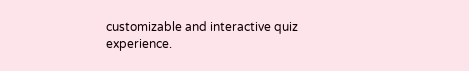customizable and interactive quiz experience.